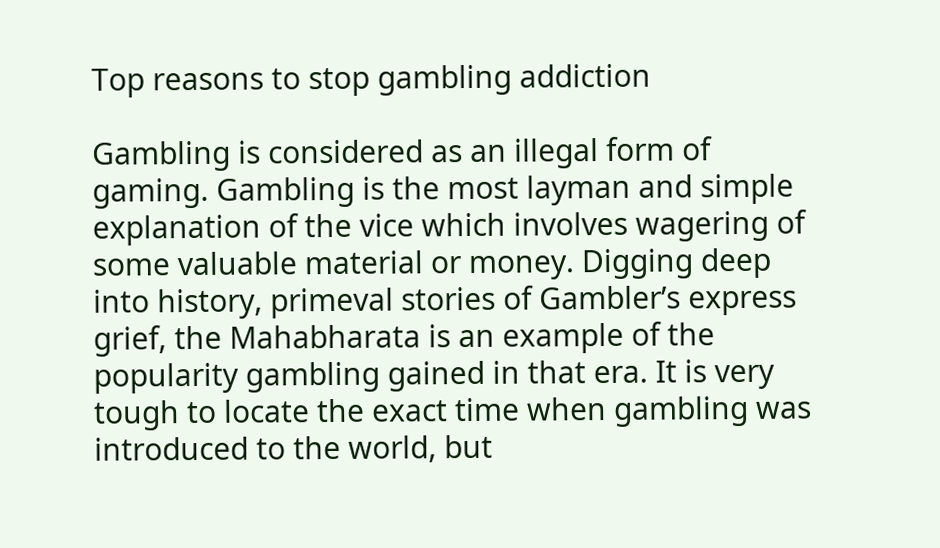Top reasons to stop gambling addiction

Gambling is considered as an illegal form of gaming. Gambling is the most layman and simple explanation of the vice which involves wagering of some valuable material or money. Digging deep into history, primeval stories of Gambler’s express grief, the Mahabharata is an example of the popularity gambling gained in that era. It is very tough to locate the exact time when gambling was introduced to the world, but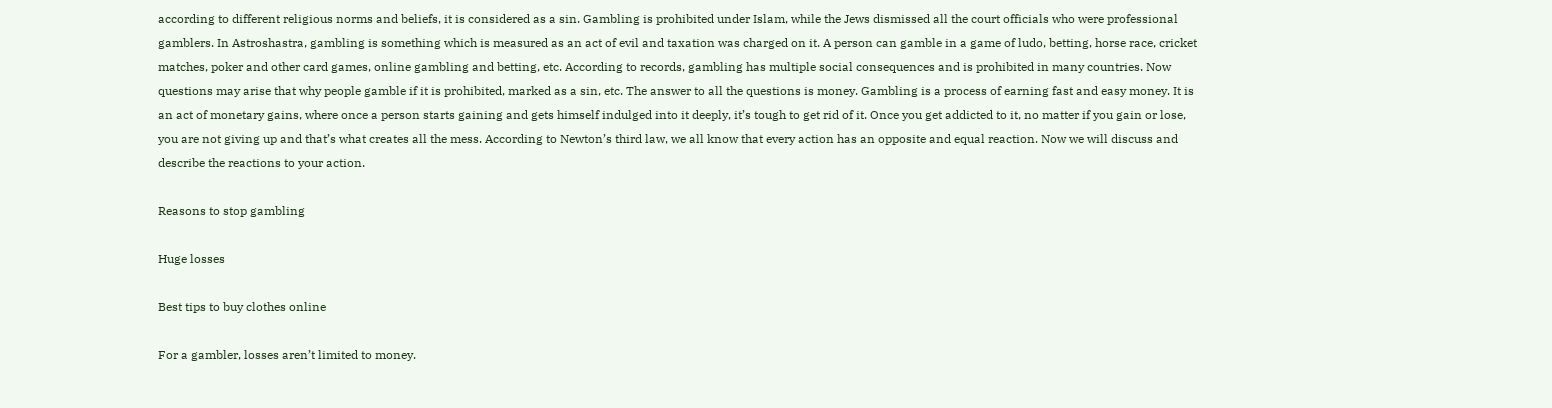according to different religious norms and beliefs, it is considered as a sin. Gambling is prohibited under Islam, while the Jews dismissed all the court officials who were professional gamblers. In Astroshastra, gambling is something which is measured as an act of evil and taxation was charged on it. A person can gamble in a game of ludo, betting, horse race, cricket matches, poker and other card games, online gambling and betting, etc. According to records, gambling has multiple social consequences and is prohibited in many countries. Now questions may arise that why people gamble if it is prohibited, marked as a sin, etc. The answer to all the questions is money. Gambling is a process of earning fast and easy money. It is an act of monetary gains, where once a person starts gaining and gets himself indulged into it deeply, it’s tough to get rid of it. Once you get addicted to it, no matter if you gain or lose, you are not giving up and that’s what creates all the mess. According to Newton’s third law, we all know that every action has an opposite and equal reaction. Now we will discuss and describe the reactions to your action.

Reasons to stop gambling

Huge losses

Best tips to buy clothes online

For a gambler, losses aren’t limited to money.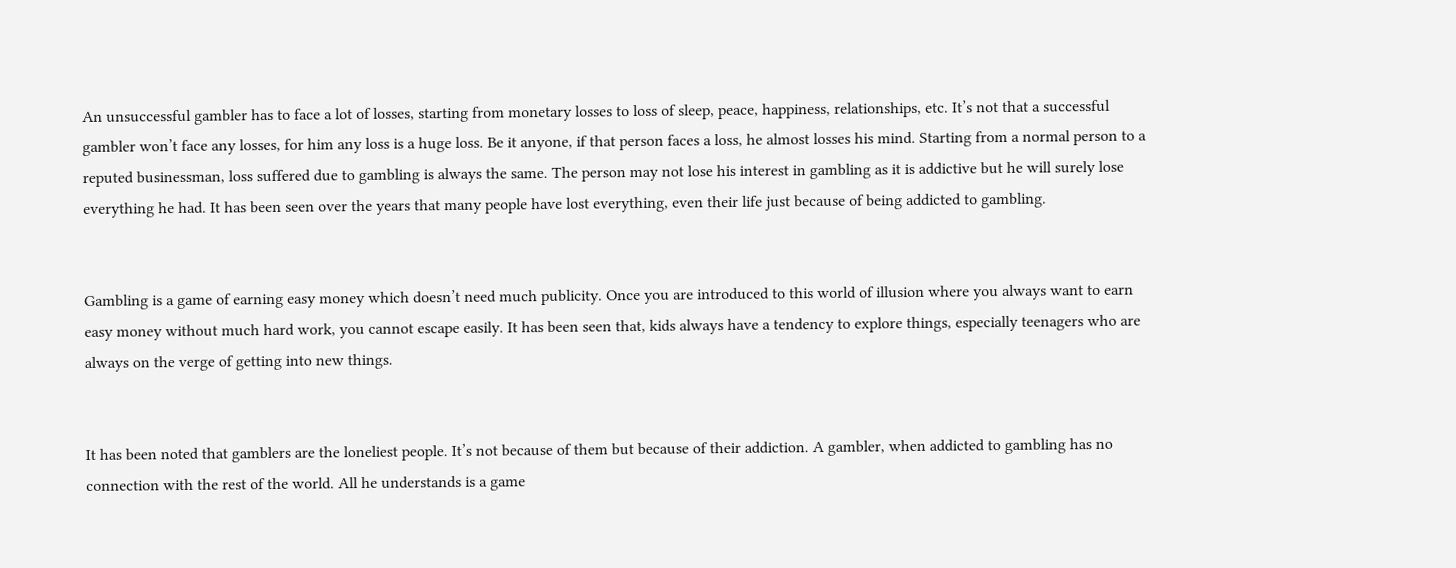An unsuccessful gambler has to face a lot of losses, starting from monetary losses to loss of sleep, peace, happiness, relationships, etc. It’s not that a successful gambler won’t face any losses, for him any loss is a huge loss. Be it anyone, if that person faces a loss, he almost losses his mind. Starting from a normal person to a reputed businessman, loss suffered due to gambling is always the same. The person may not lose his interest in gambling as it is addictive but he will surely lose everything he had. It has been seen over the years that many people have lost everything, even their life just because of being addicted to gambling.


Gambling is a game of earning easy money which doesn’t need much publicity. Once you are introduced to this world of illusion where you always want to earn easy money without much hard work, you cannot escape easily. It has been seen that, kids always have a tendency to explore things, especially teenagers who are always on the verge of getting into new things.


It has been noted that gamblers are the loneliest people. It’s not because of them but because of their addiction. A gambler, when addicted to gambling has no connection with the rest of the world. All he understands is a game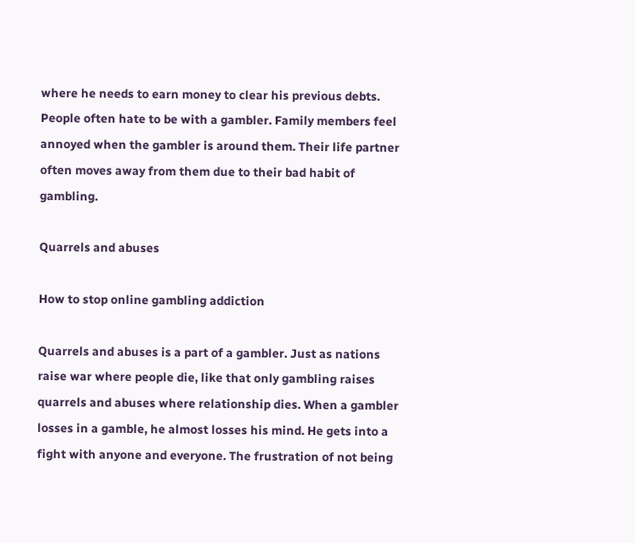where he needs to earn money to clear his previous debts. People often hate to be with a gambler. Family members feel annoyed when the gambler is around them. Their life partner often moves away from them due to their bad habit of gambling.

Quarrels and abuses

How to stop online gambling addiction

Quarrels and abuses is a part of a gambler. Just as nations raise war where people die, like that only gambling raises quarrels and abuses where relationship dies. When a gambler losses in a gamble, he almost losses his mind. He gets into a fight with anyone and everyone. The frustration of not being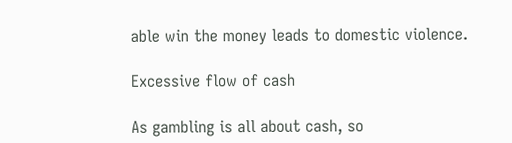able win the money leads to domestic violence.

Excessive flow of cash

As gambling is all about cash, so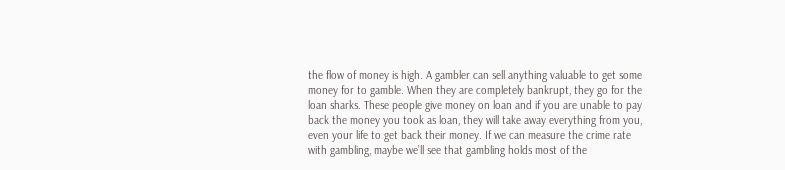the flow of money is high. A gambler can sell anything valuable to get some money for to gamble. When they are completely bankrupt, they go for the loan sharks. These people give money on loan and if you are unable to pay back the money you took as loan, they will take away everything from you, even your life to get back their money. If we can measure the crime rate with gambling, maybe we’ll see that gambling holds most of the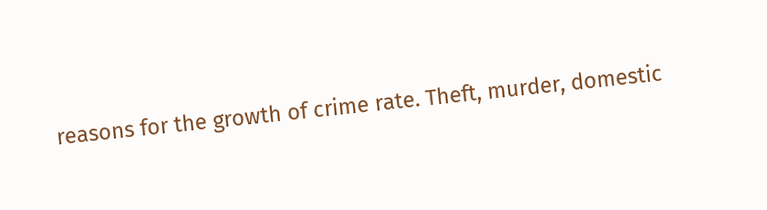reasons for the growth of crime rate. Theft, murder, domestic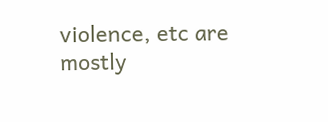violence, etc are mostly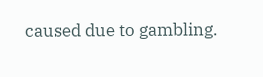caused due to gambling.